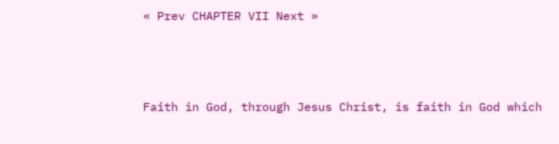« Prev CHAPTER VII Next »



Faith in God, through Jesus Christ, is faith in God which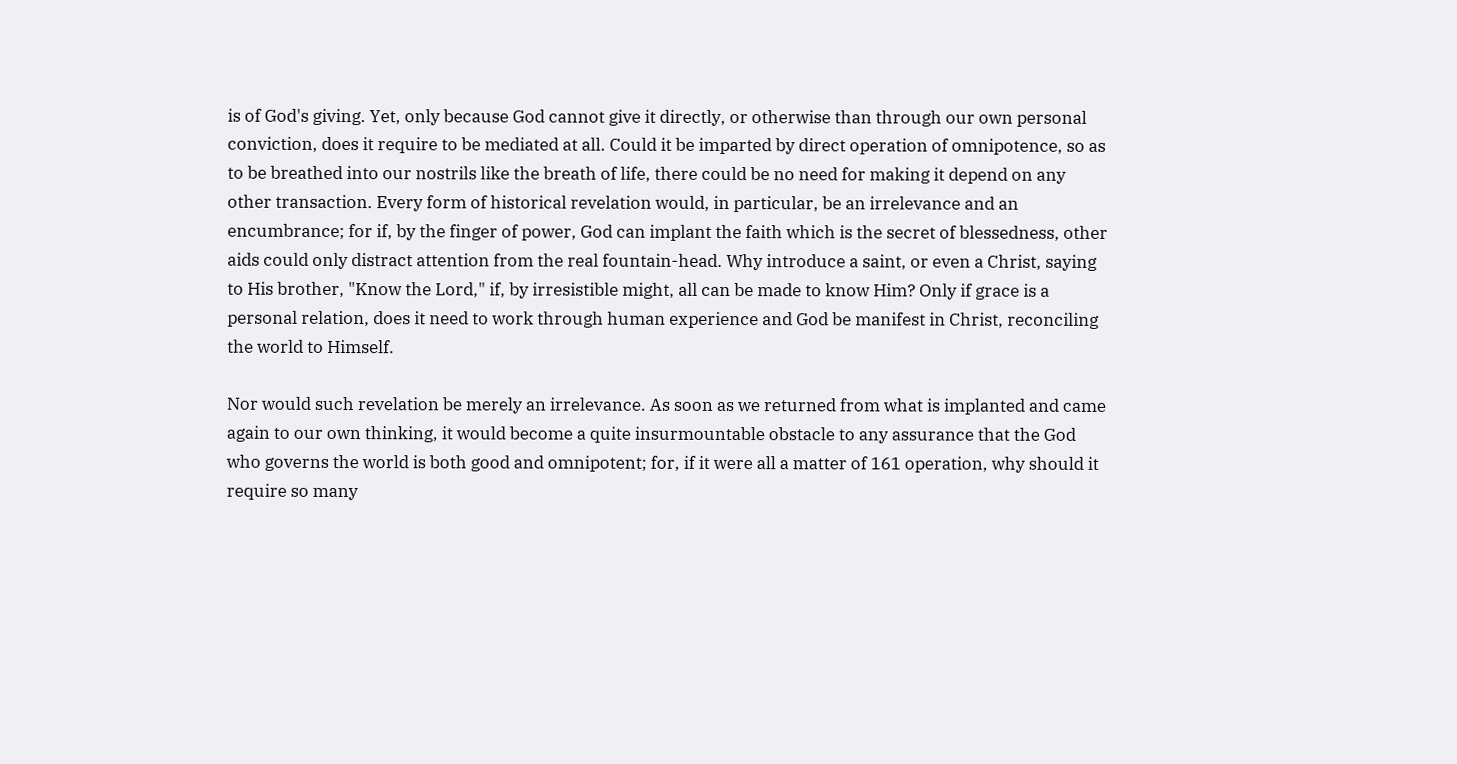is of God's giving. Yet, only because God cannot give it directly, or otherwise than through our own personal conviction, does it require to be mediated at all. Could it be imparted by direct operation of omnipotence, so as to be breathed into our nostrils like the breath of life, there could be no need for making it depend on any other transaction. Every form of historical revelation would, in particular, be an irrelevance and an encumbrance; for if, by the finger of power, God can implant the faith which is the secret of blessedness, other aids could only distract attention from the real fountain-head. Why introduce a saint, or even a Christ, saying to His brother, "Know the Lord," if, by irresistible might, all can be made to know Him? Only if grace is a personal relation, does it need to work through human experience and God be manifest in Christ, reconciling the world to Himself.

Nor would such revelation be merely an irrelevance. As soon as we returned from what is implanted and came again to our own thinking, it would become a quite insurmountable obstacle to any assurance that the God who governs the world is both good and omnipotent; for, if it were all a matter of 161 operation, why should it require so many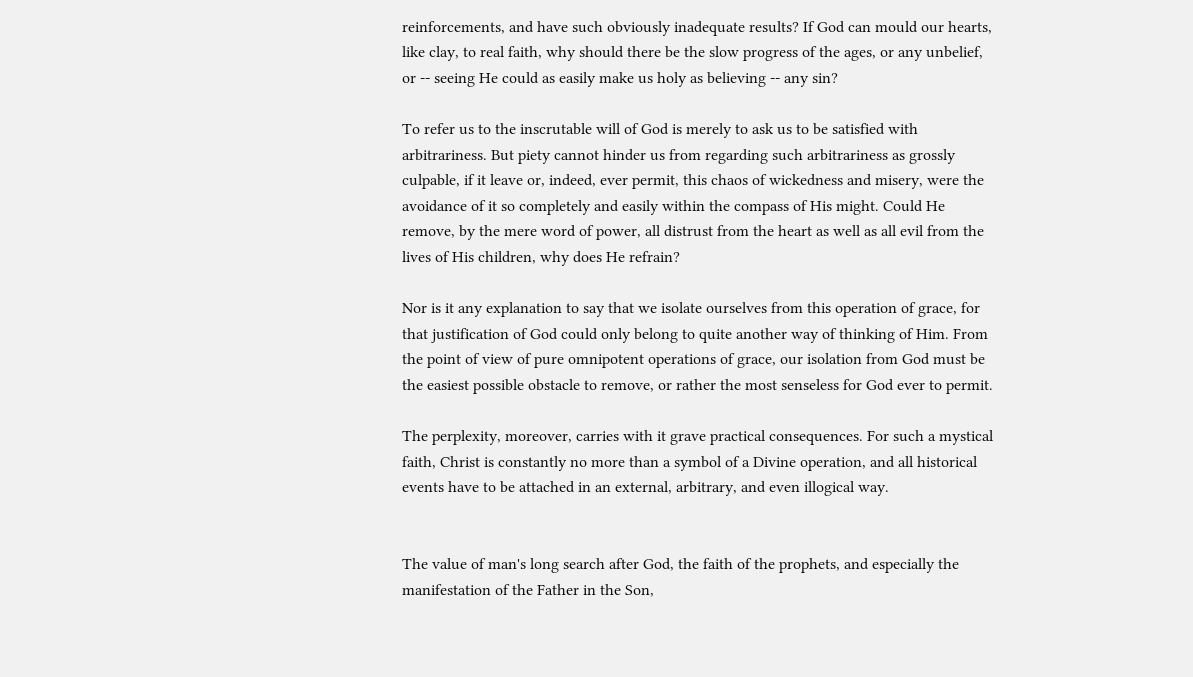reinforcements, and have such obviously inadequate results? If God can mould our hearts, like clay, to real faith, why should there be the slow progress of the ages, or any unbelief, or -- seeing He could as easily make us holy as believing -- any sin?

To refer us to the inscrutable will of God is merely to ask us to be satisfied with arbitrariness. But piety cannot hinder us from regarding such arbitrariness as grossly culpable, if it leave or, indeed, ever permit, this chaos of wickedness and misery, were the avoidance of it so completely and easily within the compass of His might. Could He remove, by the mere word of power, all distrust from the heart as well as all evil from the lives of His children, why does He refrain?

Nor is it any explanation to say that we isolate ourselves from this operation of grace, for that justification of God could only belong to quite another way of thinking of Him. From the point of view of pure omnipotent operations of grace, our isolation from God must be the easiest possible obstacle to remove, or rather the most senseless for God ever to permit.

The perplexity, moreover, carries with it grave practical consequences. For such a mystical faith, Christ is constantly no more than a symbol of a Divine operation, and all historical events have to be attached in an external, arbitrary, and even illogical way.


The value of man's long search after God, the faith of the prophets, and especially the manifestation of the Father in the Son,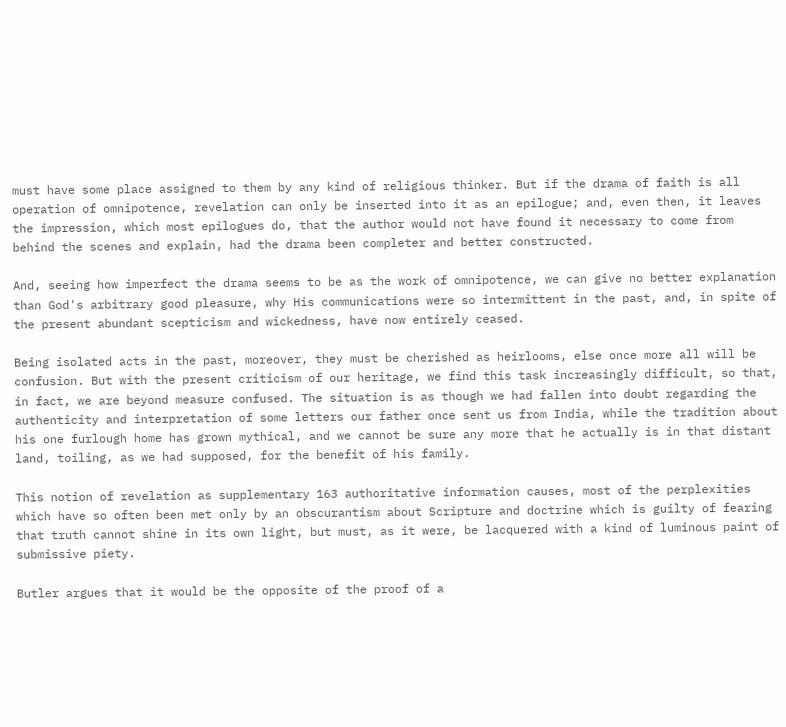must have some place assigned to them by any kind of religious thinker. But if the drama of faith is all operation of omnipotence, revelation can only be inserted into it as an epilogue; and, even then, it leaves the impression, which most epilogues do, that the author would not have found it necessary to come from behind the scenes and explain, had the drama been completer and better constructed.

And, seeing how imperfect the drama seems to be as the work of omnipotence, we can give no better explanation than God's arbitrary good pleasure, why His communications were so intermittent in the past, and, in spite of the present abundant scepticism and wickedness, have now entirely ceased.

Being isolated acts in the past, moreover, they must be cherished as heirlooms, else once more all will be confusion. But with the present criticism of our heritage, we find this task increasingly difficult, so that, in fact, we are beyond measure confused. The situation is as though we had fallen into doubt regarding the authenticity and interpretation of some letters our father once sent us from India, while the tradition about his one furlough home has grown mythical, and we cannot be sure any more that he actually is in that distant land, toiling, as we had supposed, for the benefit of his family.

This notion of revelation as supplementary 163 authoritative information causes, most of the perplexities which have so often been met only by an obscurantism about Scripture and doctrine which is guilty of fearing that truth cannot shine in its own light, but must, as it were, be lacquered with a kind of luminous paint of submissive piety.

Butler argues that it would be the opposite of the proof of a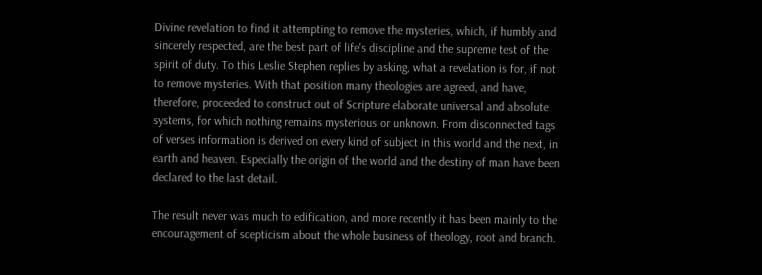Divine revelation to find it attempting to remove the mysteries, which, if humbly and sincerely respected, are the best part of life's discipline and the supreme test of the spirit of duty. To this Leslie Stephen replies by asking, what a revelation is for, if not to remove mysteries. With that position many theologies are agreed, and have, therefore, proceeded to construct out of Scripture elaborate universal and absolute systems, for which nothing remains mysterious or unknown. From disconnected tags of verses information is derived on every kind of subject in this world and the next, in earth and heaven. Especially the origin of the world and the destiny of man have been declared to the last detail.

The result never was much to edification, and more recently it has been mainly to the encouragement of scepticism about the whole business of theology, root and branch.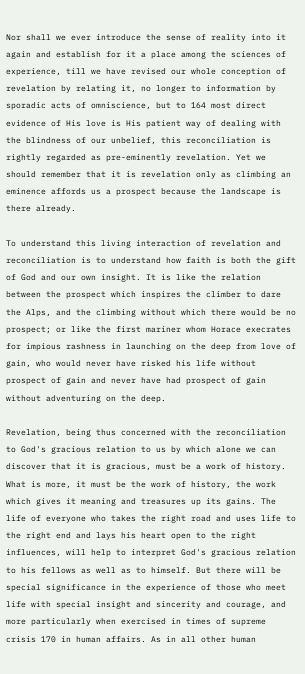Nor shall we ever introduce the sense of reality into it again and establish for it a place among the sciences of experience, till we have revised our whole conception of revelation by relating it, no longer to information by sporadic acts of omniscience, but to 164 most direct evidence of His love is His patient way of dealing with the blindness of our unbelief, this reconciliation is rightly regarded as pre-eminently revelation. Yet we should remember that it is revelation only as climbing an eminence affords us a prospect because the landscape is there already.

To understand this living interaction of revelation and reconciliation is to understand how faith is both the gift of God and our own insight. It is like the relation between the prospect which inspires the climber to dare the Alps, and the climbing without which there would be no prospect; or like the first mariner whom Horace execrates for impious rashness in launching on the deep from love of gain, who would never have risked his life without prospect of gain and never have had prospect of gain without adventuring on the deep.

Revelation, being thus concerned with the reconciliation to God's gracious relation to us by which alone we can discover that it is gracious, must be a work of history. What is more, it must be the work of history, the work which gives it meaning and treasures up its gains. The life of everyone who takes the right road and uses life to the right end and lays his heart open to the right influences, will help to interpret God's gracious relation to his fellows as well as to himself. But there will be special significance in the experience of those who meet life with special insight and sincerity and courage, and more particularly when exercised in times of supreme crisis 170 in human affairs. As in all other human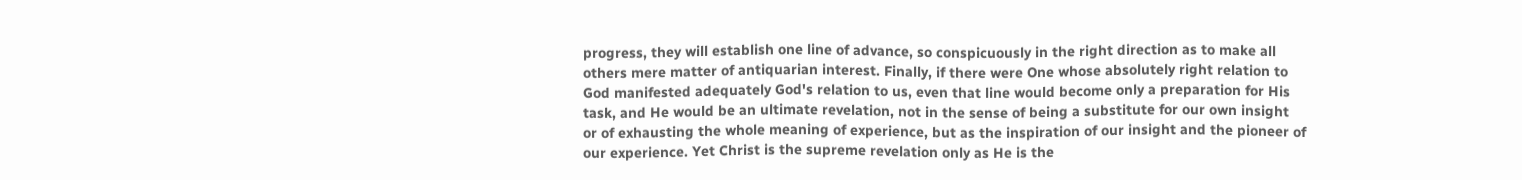progress, they will establish one line of advance, so conspicuously in the right direction as to make all others mere matter of antiquarian interest. Finally, if there were One whose absolutely right relation to God manifested adequately God's relation to us, even that line would become only a preparation for His task, and He would be an ultimate revelation, not in the sense of being a substitute for our own insight or of exhausting the whole meaning of experience, but as the inspiration of our insight and the pioneer of our experience. Yet Christ is the supreme revelation only as He is the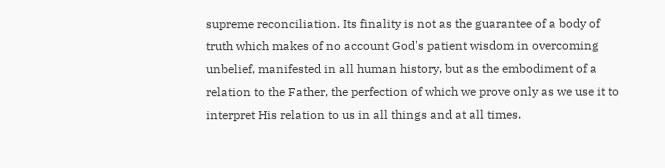supreme reconciliation. Its finality is not as the guarantee of a body of truth which makes of no account God's patient wisdom in overcoming unbelief, manifested in all human history, but as the embodiment of a relation to the Father, the perfection of which we prove only as we use it to interpret His relation to us in all things and at all times.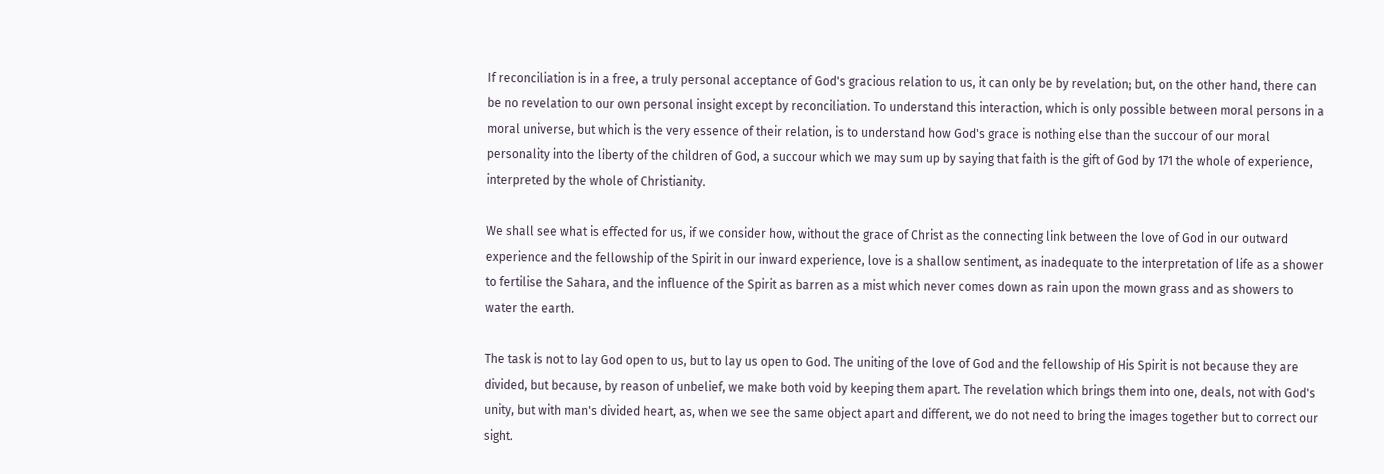If reconciliation is in a free, a truly personal acceptance of God's gracious relation to us, it can only be by revelation; but, on the other hand, there can be no revelation to our own personal insight except by reconciliation. To understand this interaction, which is only possible between moral persons in a moral universe, but which is the very essence of their relation, is to understand how God's grace is nothing else than the succour of our moral personality into the liberty of the children of God, a succour which we may sum up by saying that faith is the gift of God by 171 the whole of experience, interpreted by the whole of Christianity.

We shall see what is effected for us, if we consider how, without the grace of Christ as the connecting link between the love of God in our outward experience and the fellowship of the Spirit in our inward experience, love is a shallow sentiment, as inadequate to the interpretation of life as a shower to fertilise the Sahara, and the influence of the Spirit as barren as a mist which never comes down as rain upon the mown grass and as showers to water the earth.

The task is not to lay God open to us, but to lay us open to God. The uniting of the love of God and the fellowship of His Spirit is not because they are divided, but because, by reason of unbelief, we make both void by keeping them apart. The revelation which brings them into one, deals, not with God's unity, but with man's divided heart, as, when we see the same object apart and different, we do not need to bring the images together but to correct our sight.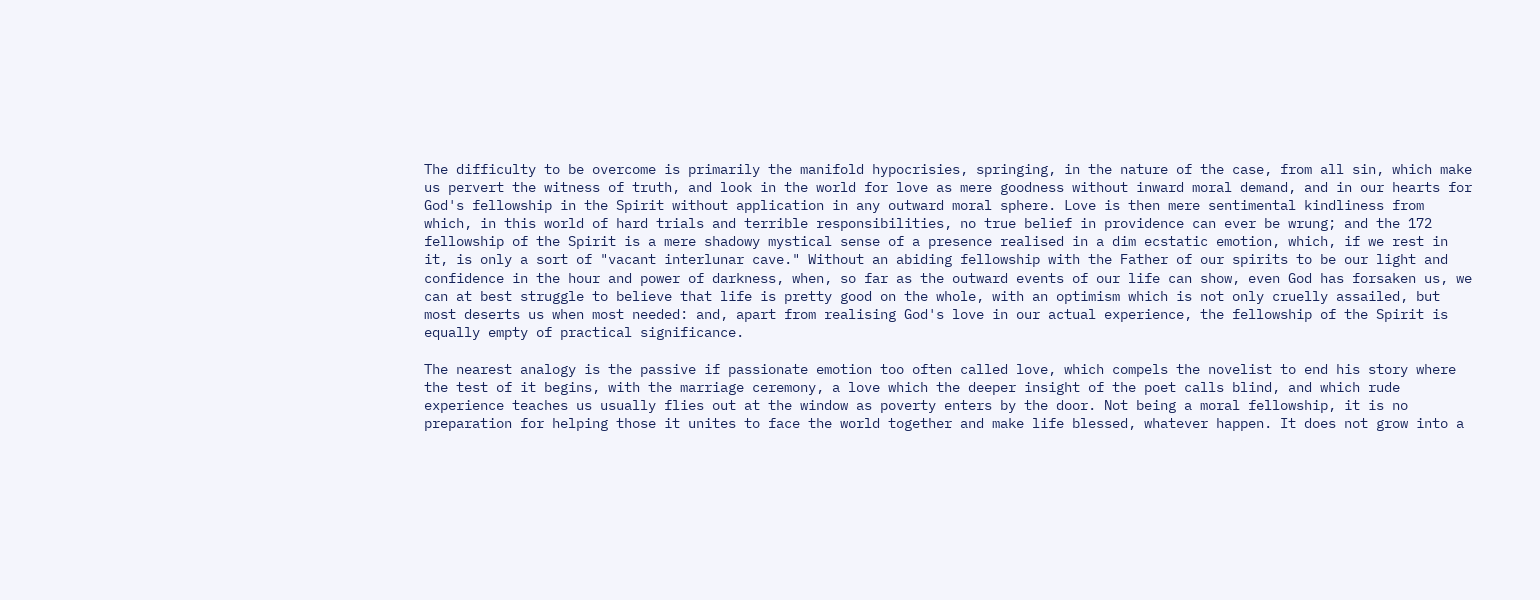The difficulty to be overcome is primarily the manifold hypocrisies, springing, in the nature of the case, from all sin, which make us pervert the witness of truth, and look in the world for love as mere goodness without inward moral demand, and in our hearts for God's fellowship in the Spirit without application in any outward moral sphere. Love is then mere sentimental kindliness from which, in this world of hard trials and terrible responsibilities, no true belief in providence can ever be wrung; and the 172 fellowship of the Spirit is a mere shadowy mystical sense of a presence realised in a dim ecstatic emotion, which, if we rest in it, is only a sort of "vacant interlunar cave." Without an abiding fellowship with the Father of our spirits to be our light and confidence in the hour and power of darkness, when, so far as the outward events of our life can show, even God has forsaken us, we can at best struggle to believe that life is pretty good on the whole, with an optimism which is not only cruelly assailed, but most deserts us when most needed: and, apart from realising God's love in our actual experience, the fellowship of the Spirit is equally empty of practical significance.

The nearest analogy is the passive if passionate emotion too often called love, which compels the novelist to end his story where the test of it begins, with the marriage ceremony, a love which the deeper insight of the poet calls blind, and which rude experience teaches us usually flies out at the window as poverty enters by the door. Not being a moral fellowship, it is no preparation for helping those it unites to face the world together and make life blessed, whatever happen. It does not grow into a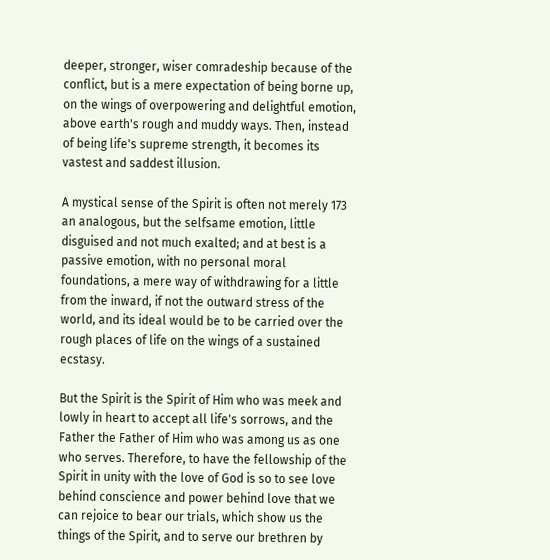deeper, stronger, wiser comradeship because of the conflict, but is a mere expectation of being borne up, on the wings of overpowering and delightful emotion, above earth's rough and muddy ways. Then, instead of being life's supreme strength, it becomes its vastest and saddest illusion.

A mystical sense of the Spirit is often not merely 173 an analogous, but the selfsame emotion, little disguised and not much exalted; and at best is a passive emotion, with no personal moral foundations, a mere way of withdrawing for a little from the inward, if not the outward stress of the world, and its ideal would be to be carried over the rough places of life on the wings of a sustained ecstasy.

But the Spirit is the Spirit of Him who was meek and lowly in heart to accept all life's sorrows, and the Father the Father of Him who was among us as one who serves. Therefore, to have the fellowship of the Spirit in unity with the love of God is so to see love behind conscience and power behind love that we can rejoice to bear our trials, which show us the things of the Spirit, and to serve our brethren by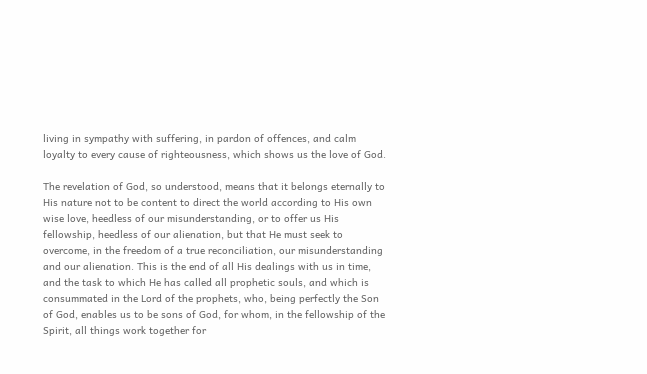living in sympathy with suffering, in pardon of offences, and calm loyalty to every cause of righteousness, which shows us the love of God.

The revelation of God, so understood, means that it belongs eternally to His nature not to be content to direct the world according to His own wise love, heedless of our misunderstanding, or to offer us His fellowship, heedless of our alienation, but that He must seek to overcome, in the freedom of a true reconciliation, our misunderstanding and our alienation. This is the end of all His dealings with us in time, and the task to which He has called all prophetic souls, and which is consummated in the Lord of the prophets, who, being perfectly the Son of God, enables us to be sons of God, for whom, in the fellowship of the Spirit, all things work together for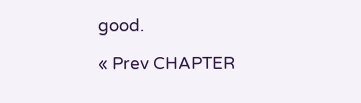good.

« Prev CHAPTER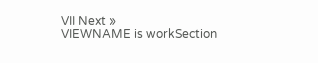VII Next »
VIEWNAME is workSection